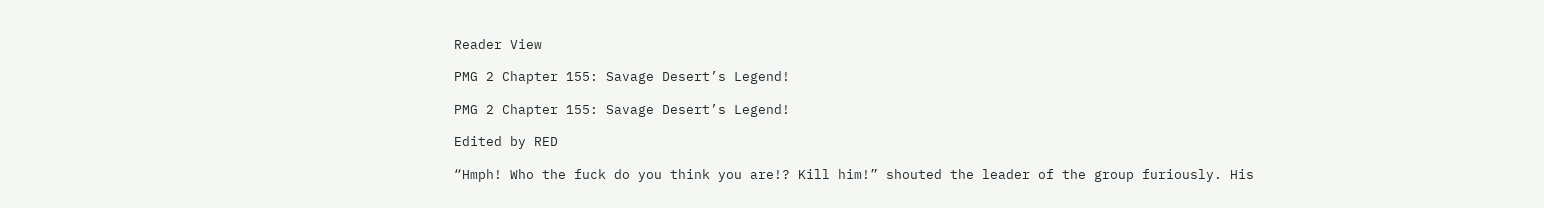Reader View

PMG 2 Chapter 155: Savage Desert’s Legend!

PMG 2 Chapter 155: Savage Desert’s Legend!

Edited by RED

“Hmph! Who the fuck do you think you are!? Kill him!” shouted the leader of the group furiously. His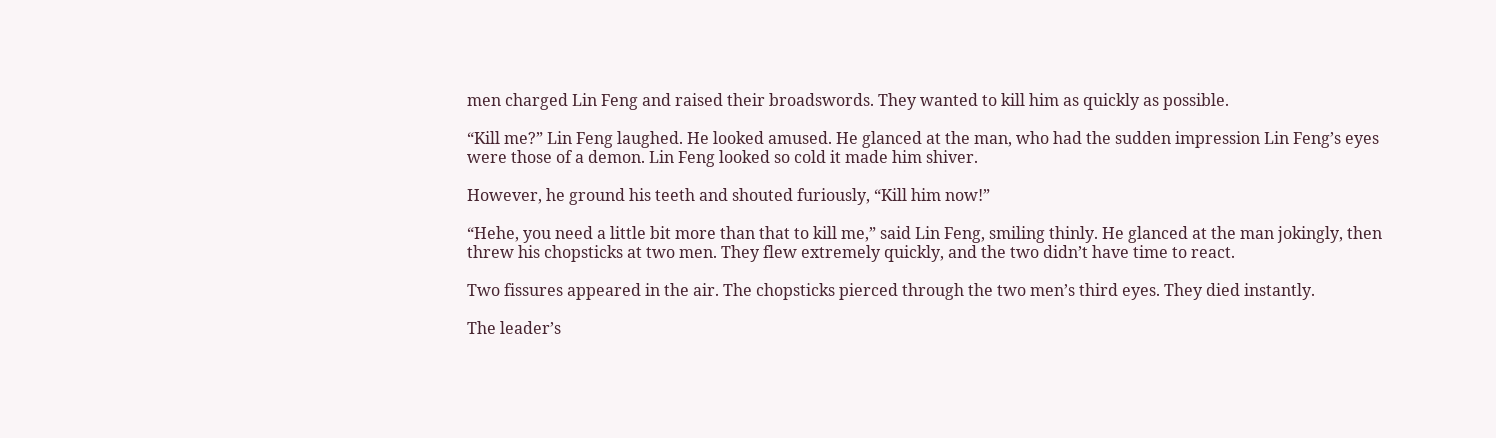men charged Lin Feng and raised their broadswords. They wanted to kill him as quickly as possible.

“Kill me?” Lin Feng laughed. He looked amused. He glanced at the man, who had the sudden impression Lin Feng’s eyes were those of a demon. Lin Feng looked so cold it made him shiver.

However, he ground his teeth and shouted furiously, “Kill him now!”

“Hehe, you need a little bit more than that to kill me,” said Lin Feng, smiling thinly. He glanced at the man jokingly, then threw his chopsticks at two men. They flew extremely quickly, and the two didn’t have time to react.

Two fissures appeared in the air. The chopsticks pierced through the two men’s third eyes. They died instantly.

The leader’s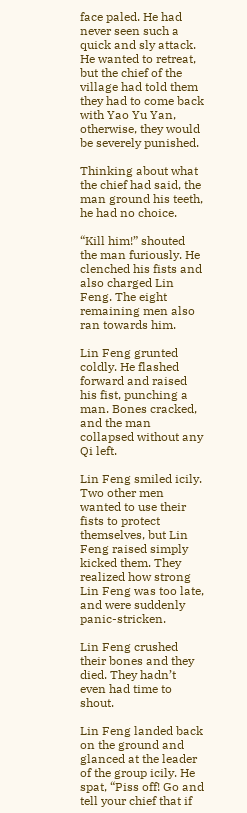face paled. He had never seen such a quick and sly attack. He wanted to retreat, but the chief of the village had told them they had to come back with Yao Yu Yan, otherwise, they would be severely punished.

Thinking about what the chief had said, the man ground his teeth, he had no choice.

“Kill him!” shouted the man furiously. He clenched his fists and also charged Lin Feng. The eight remaining men also ran towards him.

Lin Feng grunted coldly. He flashed forward and raised his fist, punching a man. Bones cracked, and the man collapsed without any Qi left.

Lin Feng smiled icily. Two other men wanted to use their fists to protect themselves, but Lin Feng raised simply kicked them. They realized how strong Lin Feng was too late, and were suddenly panic-stricken.

Lin Feng crushed their bones and they died. They hadn’t even had time to shout.

Lin Feng landed back on the ground and glanced at the leader of the group icily. He spat, “Piss off! Go and tell your chief that if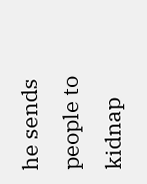he sends people to kidnap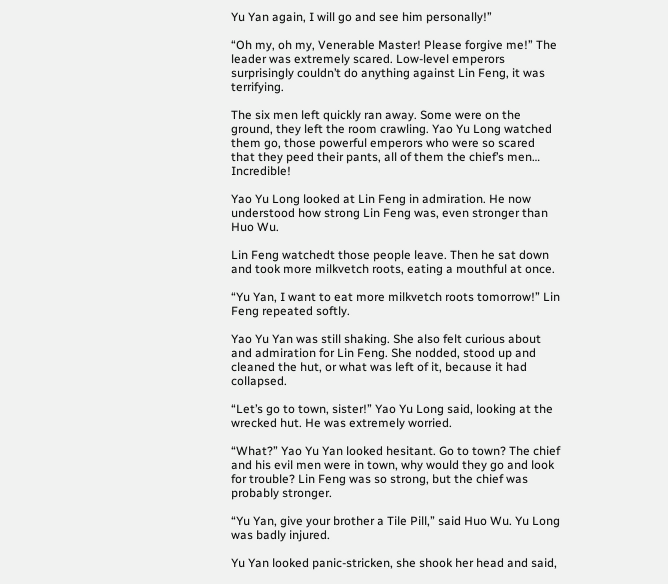Yu Yan again, I will go and see him personally!”

“Oh my, oh my, Venerable Master! Please forgive me!” The leader was extremely scared. Low-level emperors surprisingly couldn’t do anything against Lin Feng, it was terrifying.

The six men left quickly ran away. Some were on the ground, they left the room crawling. Yao Yu Long watched them go, those powerful emperors who were so scared that they peed their pants, all of them the chief’s men… Incredible!

Yao Yu Long looked at Lin Feng in admiration. He now understood how strong Lin Feng was, even stronger than Huo Wu.

Lin Feng watchedt those people leave. Then he sat down and took more milkvetch roots, eating a mouthful at once.

“Yu Yan, I want to eat more milkvetch roots tomorrow!” Lin Feng repeated softly.

Yao Yu Yan was still shaking. She also felt curious about and admiration for Lin Feng. She nodded, stood up and cleaned the hut, or what was left of it, because it had collapsed.

“Let’s go to town, sister!” Yao Yu Long said, looking at the wrecked hut. He was extremely worried.

“What?” Yao Yu Yan looked hesitant. Go to town? The chief and his evil men were in town, why would they go and look for trouble? Lin Feng was so strong, but the chief was probably stronger.

“Yu Yan, give your brother a Tile Pill,” said Huo Wu. Yu Long was badly injured.

Yu Yan looked panic-stricken, she shook her head and said,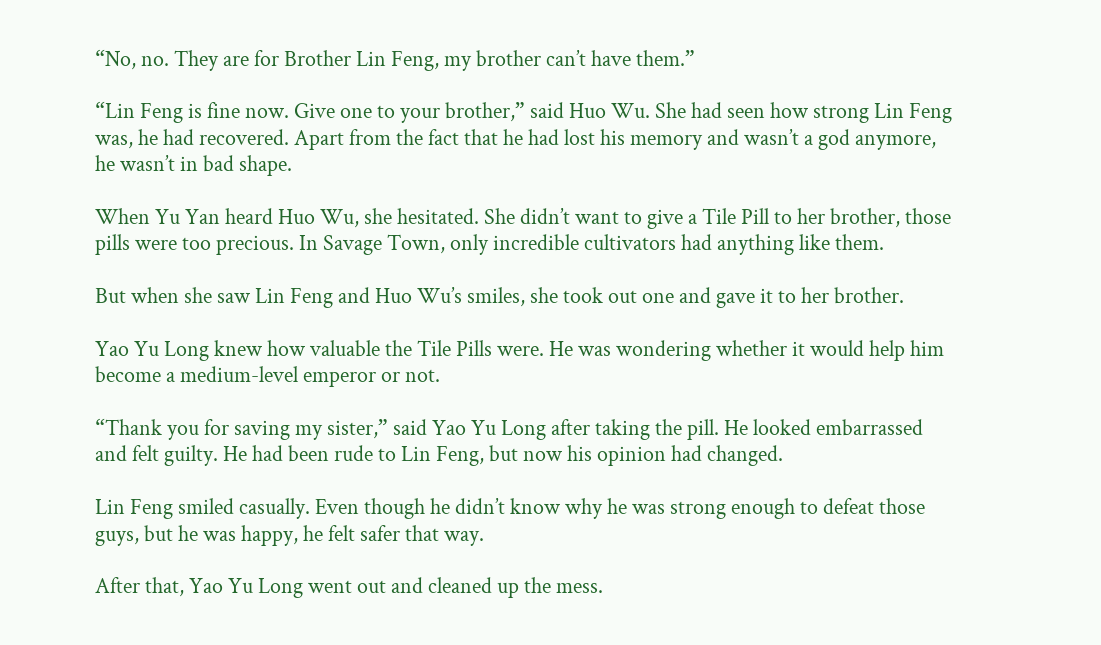“No, no. They are for Brother Lin Feng, my brother can’t have them.”

“Lin Feng is fine now. Give one to your brother,” said Huo Wu. She had seen how strong Lin Feng was, he had recovered. Apart from the fact that he had lost his memory and wasn’t a god anymore, he wasn’t in bad shape.

When Yu Yan heard Huo Wu, she hesitated. She didn’t want to give a Tile Pill to her brother, those pills were too precious. In Savage Town, only incredible cultivators had anything like them.

But when she saw Lin Feng and Huo Wu’s smiles, she took out one and gave it to her brother.

Yao Yu Long knew how valuable the Tile Pills were. He was wondering whether it would help him become a medium-level emperor or not.

“Thank you for saving my sister,” said Yao Yu Long after taking the pill. He looked embarrassed and felt guilty. He had been rude to Lin Feng, but now his opinion had changed.

Lin Feng smiled casually. Even though he didn’t know why he was strong enough to defeat those guys, but he was happy, he felt safer that way.

After that, Yao Yu Long went out and cleaned up the mess.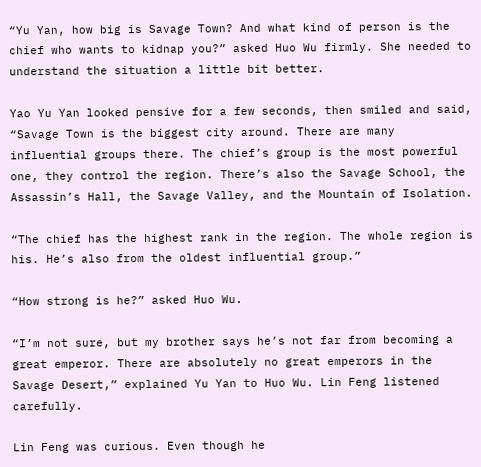“Yu Yan, how big is Savage Town? And what kind of person is the chief who wants to kidnap you?” asked Huo Wu firmly. She needed to understand the situation a little bit better.

Yao Yu Yan looked pensive for a few seconds, then smiled and said, “Savage Town is the biggest city around. There are many influential groups there. The chief’s group is the most powerful one, they control the region. There’s also the Savage School, the Assassin’s Hall, the Savage Valley, and the Mountain of Isolation.

“The chief has the highest rank in the region. The whole region is his. He’s also from the oldest influential group.”

“How strong is he?” asked Huo Wu.

“I’m not sure, but my brother says he’s not far from becoming a great emperor. There are absolutely no great emperors in the Savage Desert,” explained Yu Yan to Huo Wu. Lin Feng listened carefully.

Lin Feng was curious. Even though he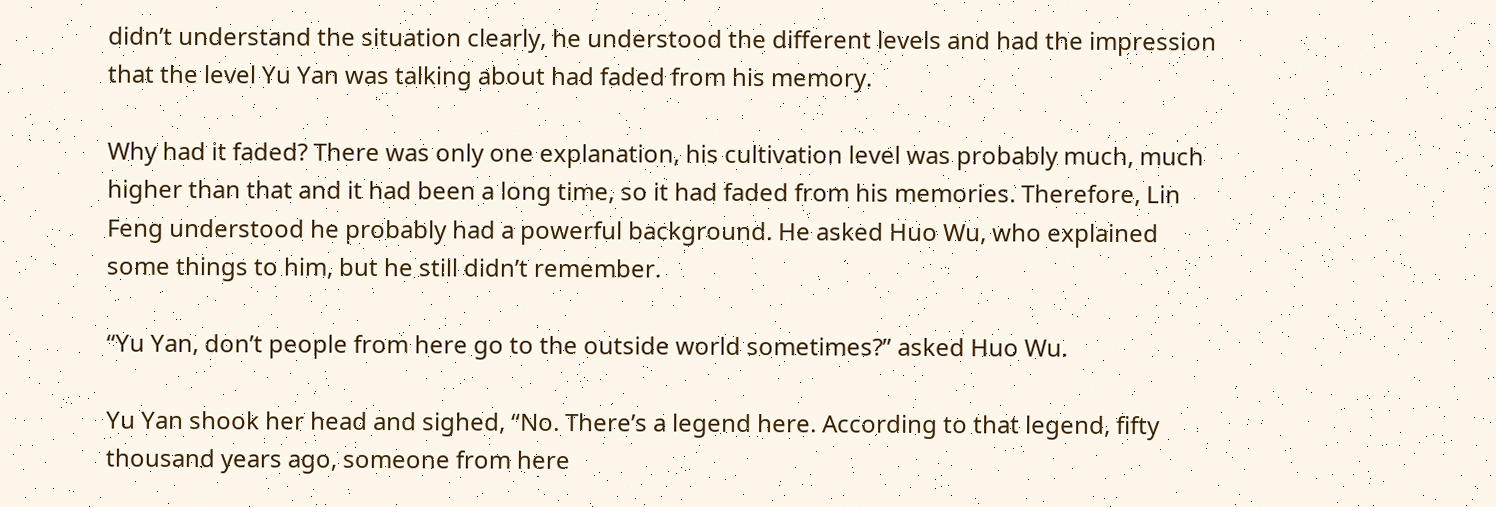didn’t understand the situation clearly, he understood the different levels and had the impression that the level Yu Yan was talking about had faded from his memory.

Why had it faded? There was only one explanation, his cultivation level was probably much, much higher than that and it had been a long time, so it had faded from his memories. Therefore, Lin Feng understood he probably had a powerful background. He asked Huo Wu, who explained some things to him, but he still didn’t remember.

“Yu Yan, don’t people from here go to the outside world sometimes?” asked Huo Wu.

Yu Yan shook her head and sighed, “No. There’s a legend here. According to that legend, fifty thousand years ago, someone from here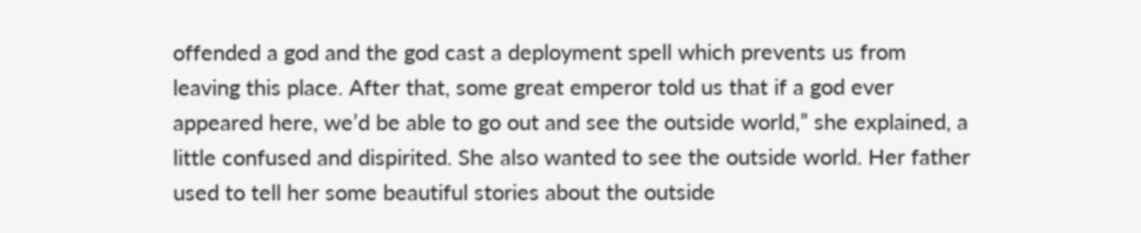offended a god and the god cast a deployment spell which prevents us from leaving this place. After that, some great emperor told us that if a god ever appeared here, we’d be able to go out and see the outside world,” she explained, a little confused and dispirited. She also wanted to see the outside world. Her father used to tell her some beautiful stories about the outside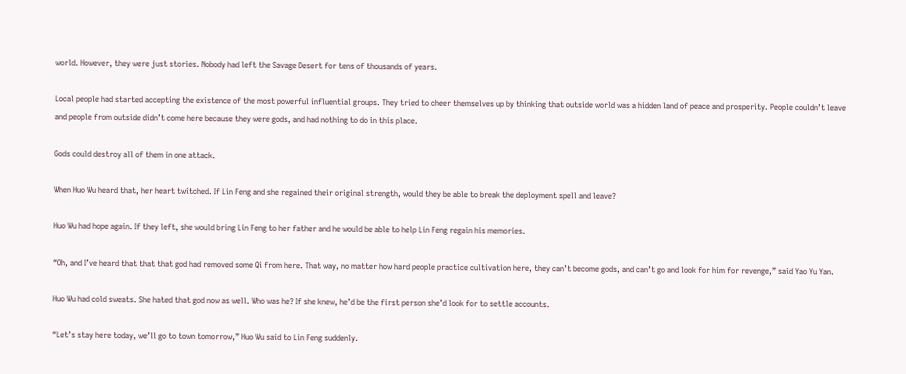world. However, they were just stories. Nobody had left the Savage Desert for tens of thousands of years.

Local people had started accepting the existence of the most powerful influential groups. They tried to cheer themselves up by thinking that outside world was a hidden land of peace and prosperity. People couldn’t leave and people from outside didn’t come here because they were gods, and had nothing to do in this place.

Gods could destroy all of them in one attack.

When Huo Wu heard that, her heart twitched. If Lin Feng and she regained their original strength, would they be able to break the deployment spell and leave?

Huo Wu had hope again. If they left, she would bring Lin Feng to her father and he would be able to help Lin Feng regain his memories.

“Oh, and I’ve heard that that that god had removed some Qi from here. That way, no matter how hard people practice cultivation here, they can’t become gods, and can’t go and look for him for revenge,” said Yao Yu Yan.

Huo Wu had cold sweats. She hated that god now as well. Who was he? If she knew, he’d be the first person she’d look for to settle accounts.

“Let’s stay here today, we’ll go to town tomorrow,” Huo Wu said to Lin Feng suddenly.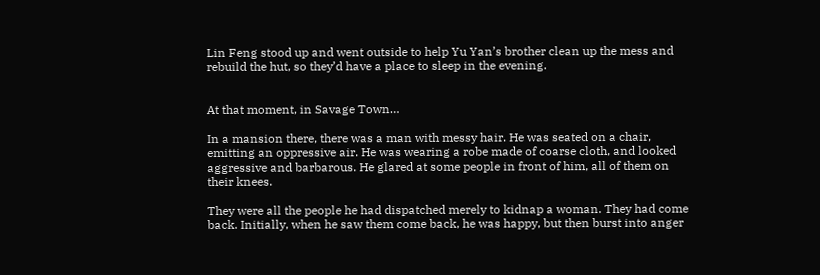Lin Feng stood up and went outside to help Yu Yan’s brother clean up the mess and rebuild the hut, so they’d have a place to sleep in the evening.


At that moment, in Savage Town…

In a mansion there, there was a man with messy hair. He was seated on a chair, emitting an oppressive air. He was wearing a robe made of coarse cloth, and looked aggressive and barbarous. He glared at some people in front of him, all of them on their knees.

They were all the people he had dispatched merely to kidnap a woman. They had come back. Initially, when he saw them come back, he was happy, but then burst into anger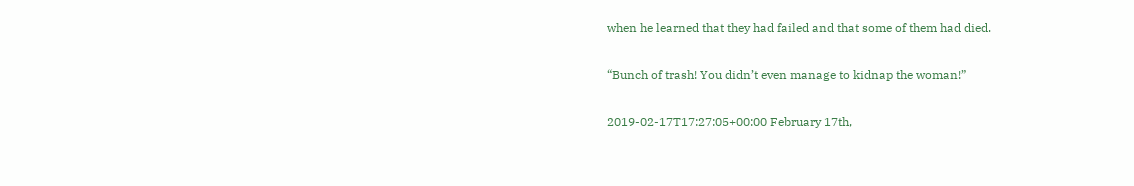when he learned that they had failed and that some of them had died.

“Bunch of trash! You didn’t even manage to kidnap the woman!”

2019-02-17T17:27:05+00:00 February 17th,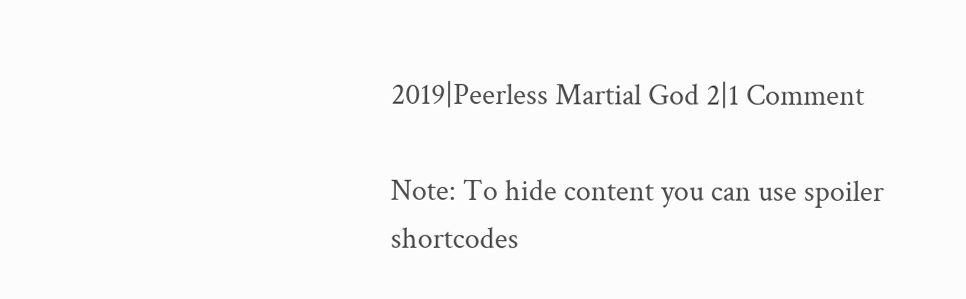2019|Peerless Martial God 2|1 Comment

Note: To hide content you can use spoiler shortcodes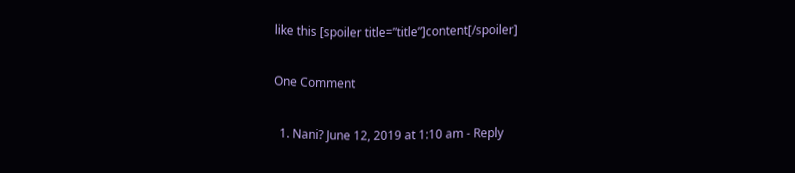like this [spoiler title=”title”]content[/spoiler]

One Comment

  1. Nani? June 12, 2019 at 1:10 am - Reply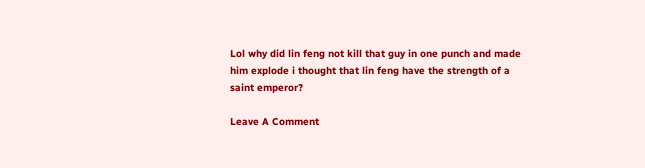Lol why did lin feng not kill that guy in one punch and made him explode i thought that lin feng have the strength of a saint emperor?

Leave A Comment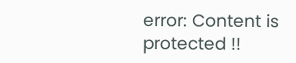error: Content is protected !!